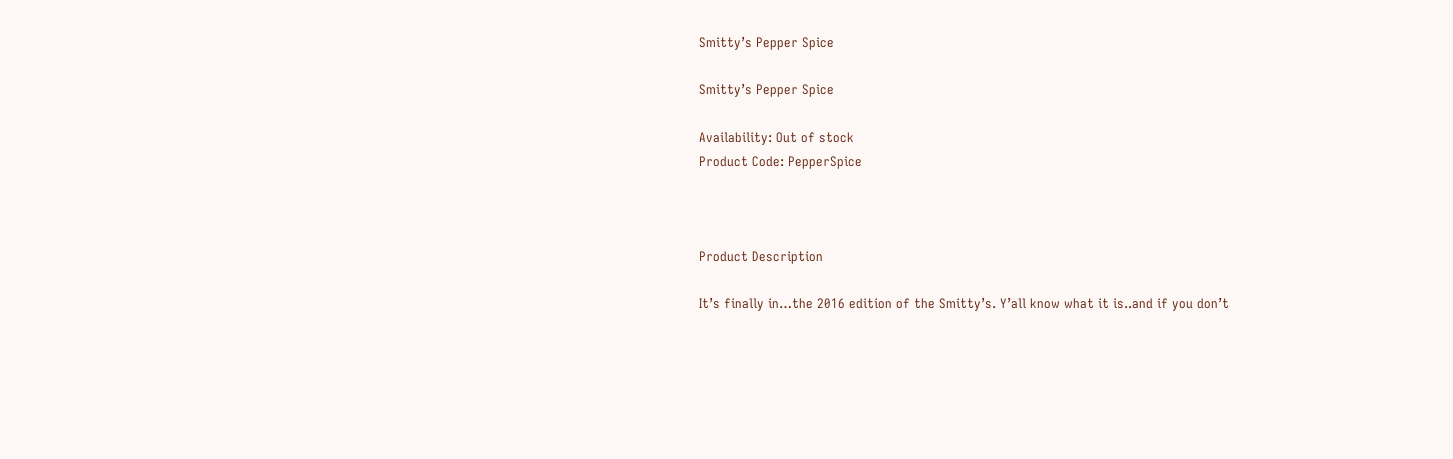Smitty’s Pepper Spice

Smitty’s Pepper Spice

Availability: Out of stock
Product Code: PepperSpice



Product Description

It’s finally in…the 2016 edition of the Smitty’s. Y’all know what it is..and if you don’t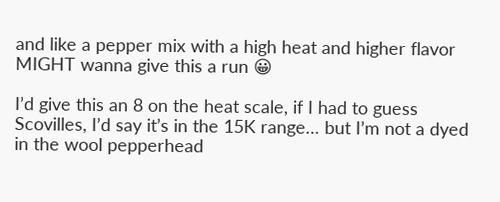and like a pepper mix with a high heat and higher flavor MIGHT wanna give this a run 😀

I’d give this an 8 on the heat scale, if I had to guess Scovilles, I’d say it’s in the 15K range… but I’m not a dyed in the wool pepperhead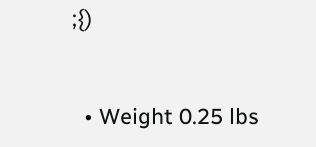;{)


  • Weight 0.25 lbs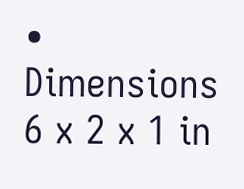• Dimensions 6 x 2 x 1 in